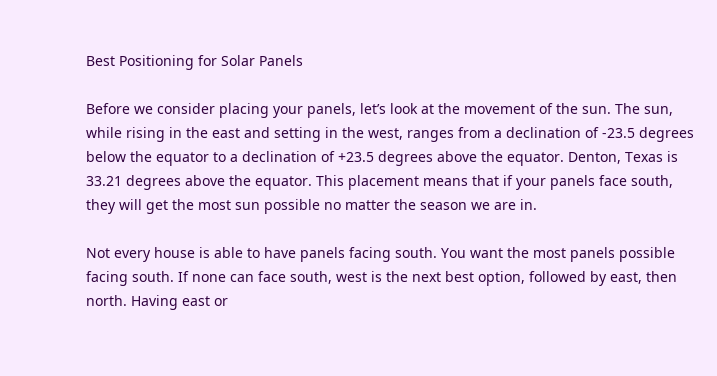Best Positioning for Solar Panels

Before we consider placing your panels, let’s look at the movement of the sun. The sun, while rising in the east and setting in the west, ranges from a declination of -23.5 degrees below the equator to a declination of +23.5 degrees above the equator. Denton, Texas is 33.21 degrees above the equator. This placement means that if your panels face south, they will get the most sun possible no matter the season we are in.

Not every house is able to have panels facing south. You want the most panels possible facing south. If none can face south, west is the next best option, followed by east, then north. Having east or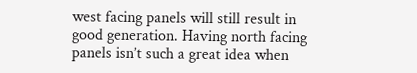west facing panels will still result in good generation. Having north facing panels isn’t such a great idea when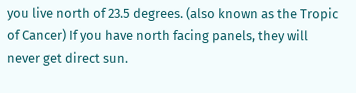you live north of 23.5 degrees. (also known as the Tropic of Cancer) If you have north facing panels, they will never get direct sun.